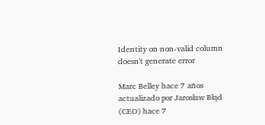Identity on non-valid column doesn't generate error

Marc Belley hace 7 años actualizado por Jarosław Błąd (CEO) hace 7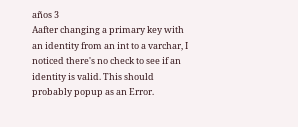años 3
Aafter changing a primary key with an identity from an int to a varchar, I noticed there's no check to see if an identity is valid. This should probably popup as an Error.